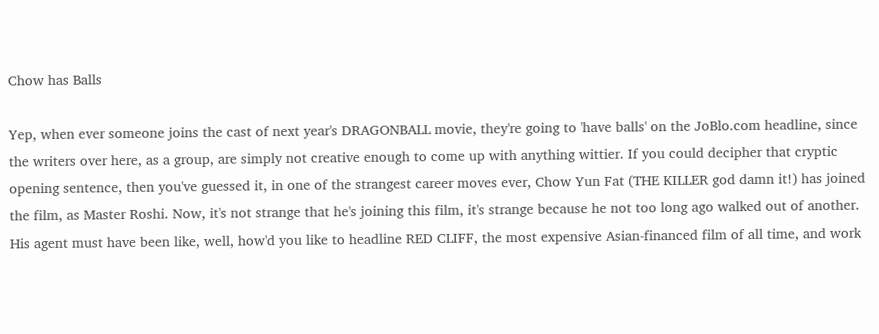Chow has Balls

Yep, when ever someone joins the cast of next year's DRAGONBALL movie, they're going to 'have balls' on the JoBlo.com headline, since the writers over here, as a group, are simply not creative enough to come up with anything wittier. If you could decipher that cryptic opening sentence, then you've guessed it, in one of the strangest career moves ever, Chow Yun Fat (THE KILLER god damn it!) has joined the film, as Master Roshi. Now, it's not strange that he's joining this film, it's strange because he not too long ago walked out of another. His agent must have been like, well, how'd you like to headline RED CLIFF, the most expensive Asian-financed film of all time, and work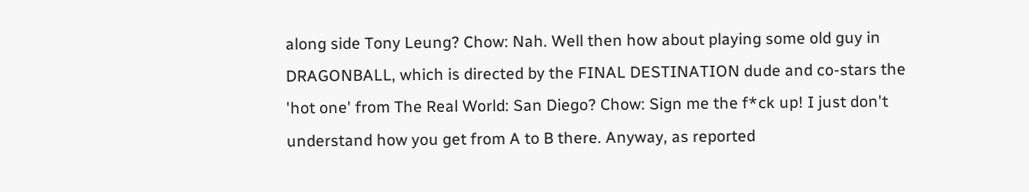along side Tony Leung? Chow: Nah. Well then how about playing some old guy in DRAGONBALL, which is directed by the FINAL DESTINATION dude and co-stars the 'hot one' from The Real World: San Diego? Chow: Sign me the f*ck up! I just don't understand how you get from A to B there. Anyway, as reported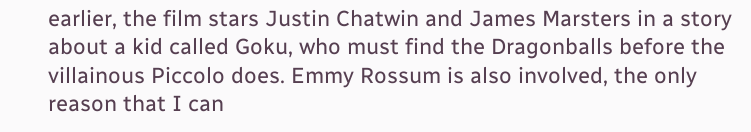earlier, the film stars Justin Chatwin and James Marsters in a story about a kid called Goku, who must find the Dragonballs before the villainous Piccolo does. Emmy Rossum is also involved, the only reason that I can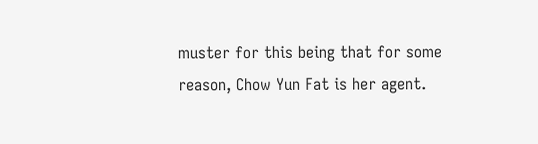muster for this being that for some reason, Chow Yun Fat is her agent.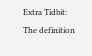Extra Tidbit: The definition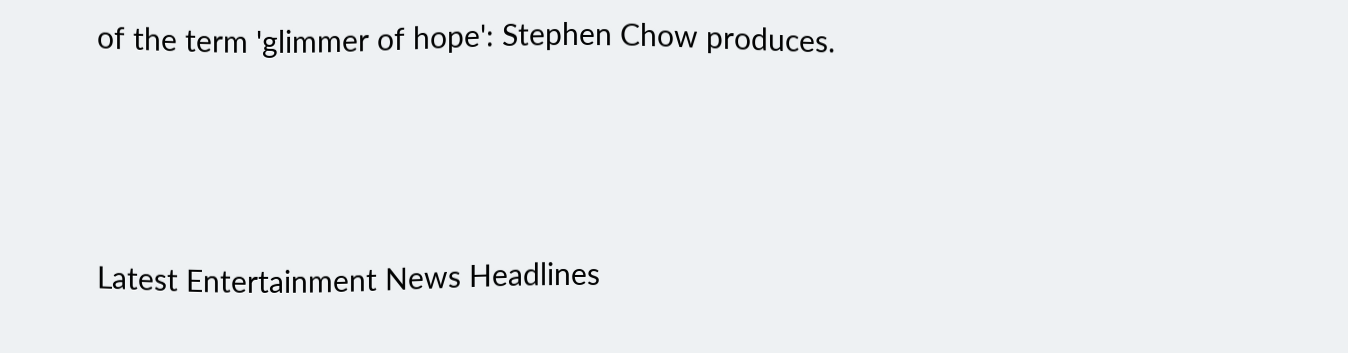of the term 'glimmer of hope': Stephen Chow produces.



Latest Entertainment News Headlines